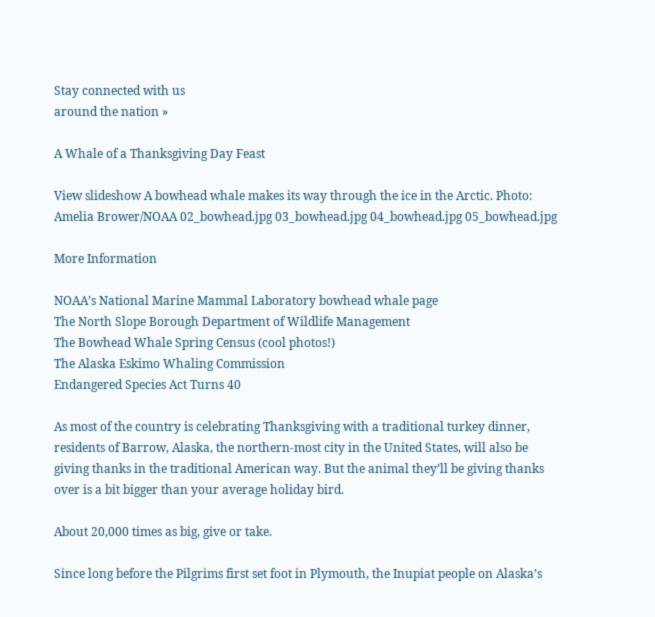Stay connected with us
around the nation »

A Whale of a Thanksgiving Day Feast

View slideshow A bowhead whale makes its way through the ice in the Arctic. Photo: Amelia Brower/NOAA 02_bowhead.jpg 03_bowhead.jpg 04_bowhead.jpg 05_bowhead.jpg

More Information

NOAA’s National Marine Mammal Laboratory bowhead whale page
The North Slope Borough Department of Wildlife Management
The Bowhead Whale Spring Census (cool photos!)
The Alaska Eskimo Whaling Commission
Endangered Species Act Turns 40

As most of the country is celebrating Thanksgiving with a traditional turkey dinner, residents of Barrow, Alaska, the northern-most city in the United States, will also be giving thanks in the traditional American way. But the animal they’ll be giving thanks over is a bit bigger than your average holiday bird.

About 20,000 times as big, give or take.

Since long before the Pilgrims first set foot in Plymouth, the Inupiat people on Alaska’s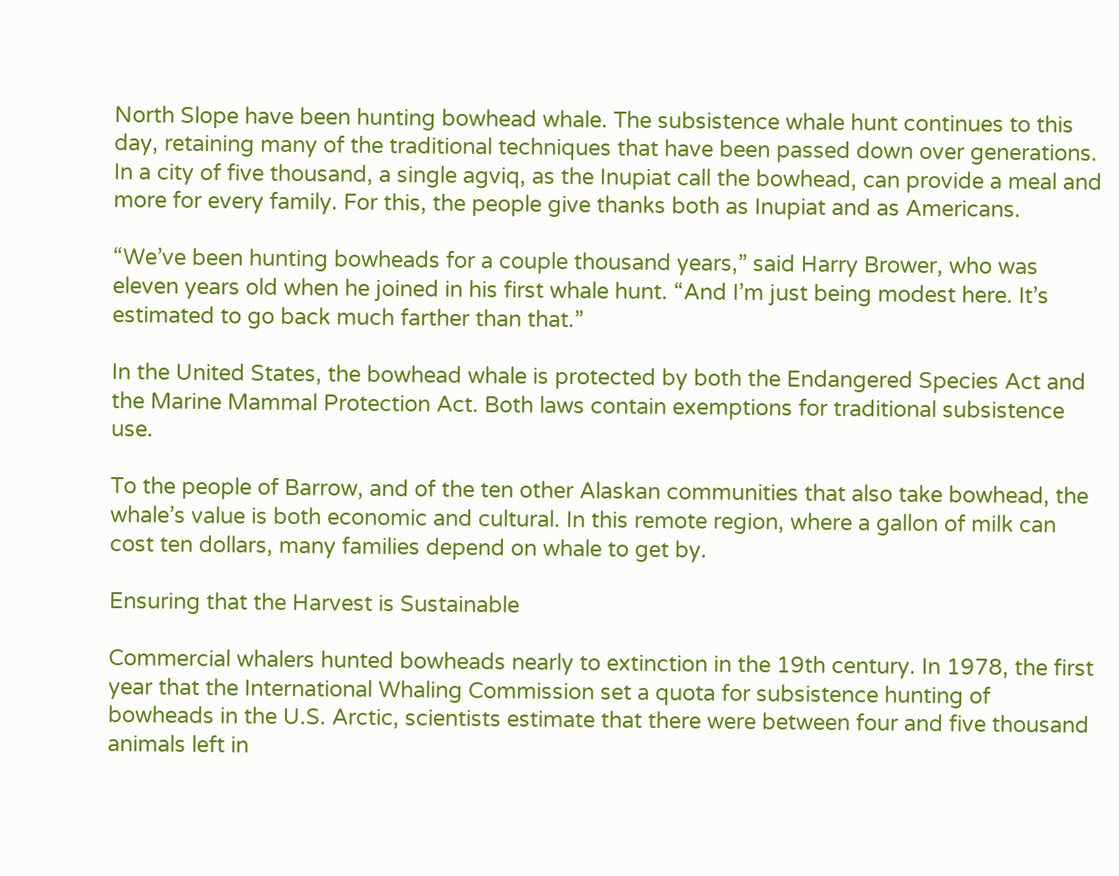North Slope have been hunting bowhead whale. The subsistence whale hunt continues to this day, retaining many of the traditional techniques that have been passed down over generations. In a city of five thousand, a single agviq, as the Inupiat call the bowhead, can provide a meal and more for every family. For this, the people give thanks both as Inupiat and as Americans.

“We’ve been hunting bowheads for a couple thousand years,” said Harry Brower, who was eleven years old when he joined in his first whale hunt. “And I’m just being modest here. It’s estimated to go back much farther than that.”

In the United States, the bowhead whale is protected by both the Endangered Species Act and the Marine Mammal Protection Act. Both laws contain exemptions for traditional subsistence use.

To the people of Barrow, and of the ten other Alaskan communities that also take bowhead, the whale’s value is both economic and cultural. In this remote region, where a gallon of milk can cost ten dollars, many families depend on whale to get by.

Ensuring that the Harvest is Sustainable

Commercial whalers hunted bowheads nearly to extinction in the 19th century. In 1978, the first year that the International Whaling Commission set a quota for subsistence hunting of bowheads in the U.S. Arctic, scientists estimate that there were between four and five thousand animals left in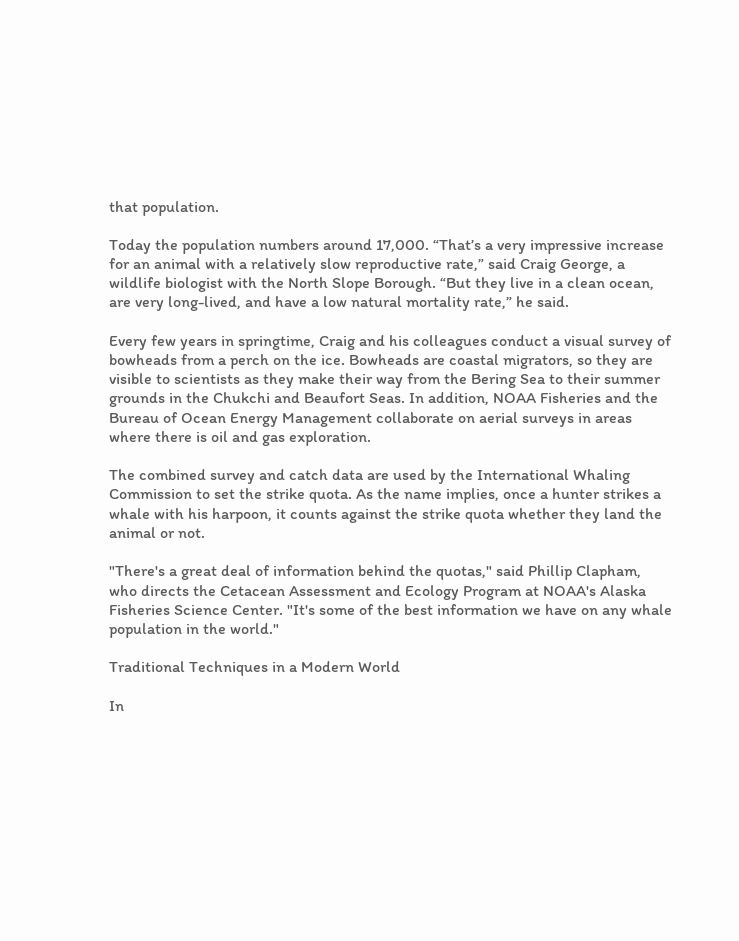that population.

Today the population numbers around 17,000. “That’s a very impressive increase for an animal with a relatively slow reproductive rate,” said Craig George, a wildlife biologist with the North Slope Borough. “But they live in a clean ocean, are very long-lived, and have a low natural mortality rate,” he said.

Every few years in springtime, Craig and his colleagues conduct a visual survey of bowheads from a perch on the ice. Bowheads are coastal migrators, so they are visible to scientists as they make their way from the Bering Sea to their summer grounds in the Chukchi and Beaufort Seas. In addition, NOAA Fisheries and the Bureau of Ocean Energy Management collaborate on aerial surveys in areas where there is oil and gas exploration.

The combined survey and catch data are used by the International Whaling Commission to set the strike quota. As the name implies, once a hunter strikes a whale with his harpoon, it counts against the strike quota whether they land the animal or not.

"There's a great deal of information behind the quotas," said Phillip Clapham, who directs the Cetacean Assessment and Ecology Program at NOAA's Alaska Fisheries Science Center. "It's some of the best information we have on any whale population in the world."

Traditional Techniques in a Modern World

In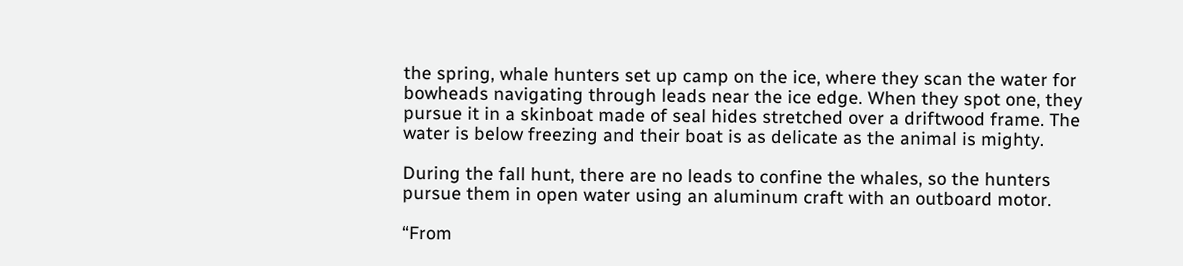the spring, whale hunters set up camp on the ice, where they scan the water for bowheads navigating through leads near the ice edge. When they spot one, they pursue it in a skinboat made of seal hides stretched over a driftwood frame. The water is below freezing and their boat is as delicate as the animal is mighty.

During the fall hunt, there are no leads to confine the whales, so the hunters pursue them in open water using an aluminum craft with an outboard motor.

“From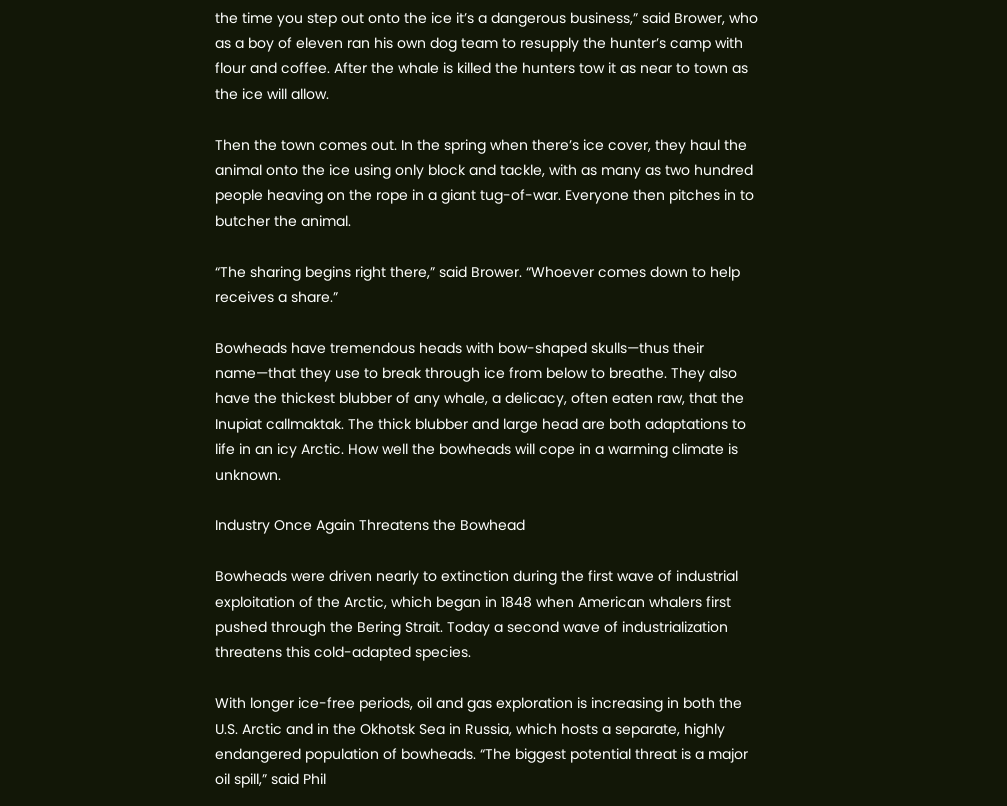the time you step out onto the ice it’s a dangerous business,” said Brower, who as a boy of eleven ran his own dog team to resupply the hunter’s camp with flour and coffee. After the whale is killed the hunters tow it as near to town as the ice will allow.

Then the town comes out. In the spring when there’s ice cover, they haul the animal onto the ice using only block and tackle, with as many as two hundred people heaving on the rope in a giant tug-of-war. Everyone then pitches in to butcher the animal.

“The sharing begins right there,” said Brower. “Whoever comes down to help receives a share.”

Bowheads have tremendous heads with bow-shaped skulls—thus their name—that they use to break through ice from below to breathe. They also have the thickest blubber of any whale, a delicacy, often eaten raw, that the Inupiat callmaktak. The thick blubber and large head are both adaptations to life in an icy Arctic. How well the bowheads will cope in a warming climate is unknown.

Industry Once Again Threatens the Bowhead

Bowheads were driven nearly to extinction during the first wave of industrial exploitation of the Arctic, which began in 1848 when American whalers first pushed through the Bering Strait. Today a second wave of industrialization threatens this cold-adapted species.

With longer ice-free periods, oil and gas exploration is increasing in both the U.S. Arctic and in the Okhotsk Sea in Russia, which hosts a separate, highly endangered population of bowheads. “The biggest potential threat is a major oil spill,” said Phil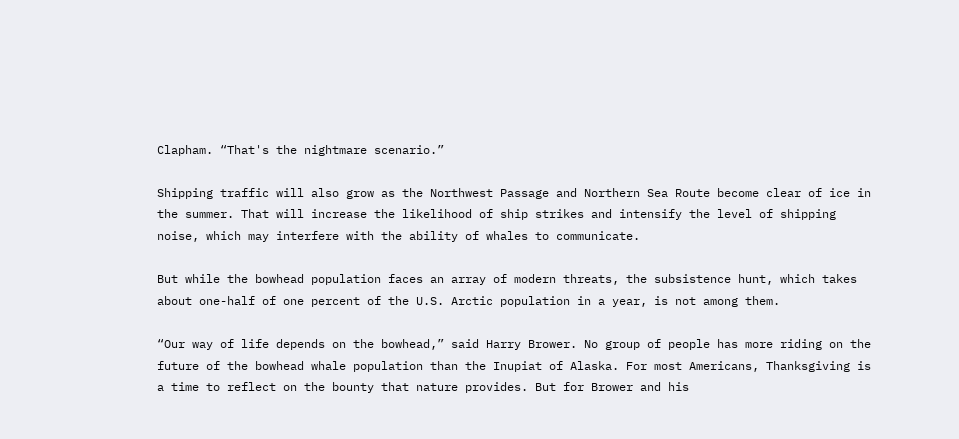Clapham. “That's the nightmare scenario.”

Shipping traffic will also grow as the Northwest Passage and Northern Sea Route become clear of ice in the summer. That will increase the likelihood of ship strikes and intensify the level of shipping noise, which may interfere with the ability of whales to communicate.

But while the bowhead population faces an array of modern threats, the subsistence hunt, which takes about one-half of one percent of the U.S. Arctic population in a year, is not among them.

“Our way of life depends on the bowhead,” said Harry Brower. No group of people has more riding on the future of the bowhead whale population than the Inupiat of Alaska. For most Americans, Thanksgiving is a time to reflect on the bounty that nature provides. But for Brower and his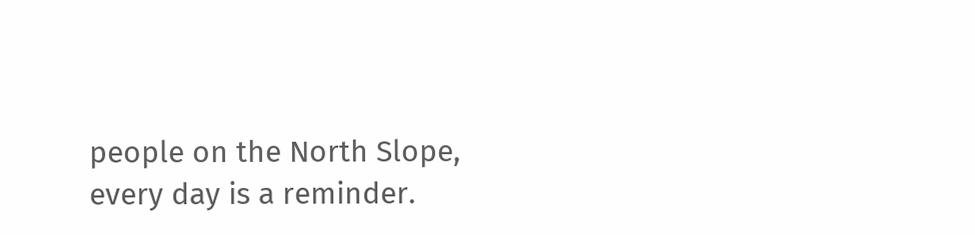people on the North Slope, every day is a reminder.